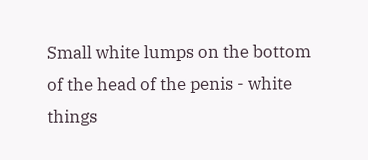Small white lumps on the bottom of the head of the penis - white things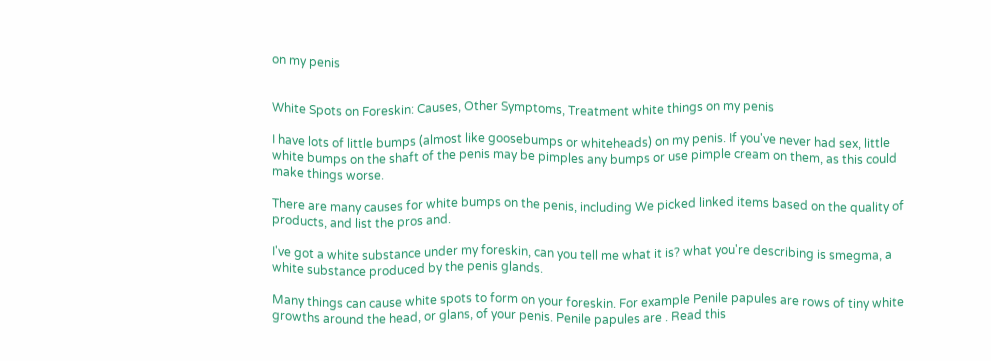on my penis


White Spots on Foreskin: Causes, Other Symptoms, Treatment white things on my penis

I have lots of little bumps (almost like goosebumps or whiteheads) on my penis. If you've never had sex, little white bumps on the shaft of the penis may be pimples any bumps or use pimple cream on them, as this could make things worse.

There are many causes for white bumps on the penis, including We picked linked items based on the quality of products, and list the pros and.

I've got a white substance under my foreskin, can you tell me what it is? what you're describing is smegma, a white substance produced by the penis glands.

Many things can cause white spots to form on your foreskin. For example Penile papules are rows of tiny white growths around the head, or glans, of your penis. Penile papules are . Read this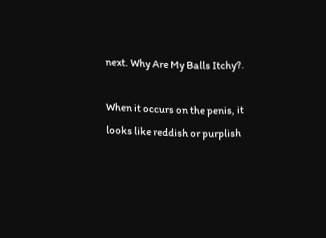next. Why Are My Balls Itchy?.

When it occurs on the penis, it looks like reddish or purplish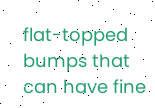flat-topped bumps that can have fine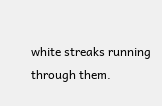white streaks running through them.